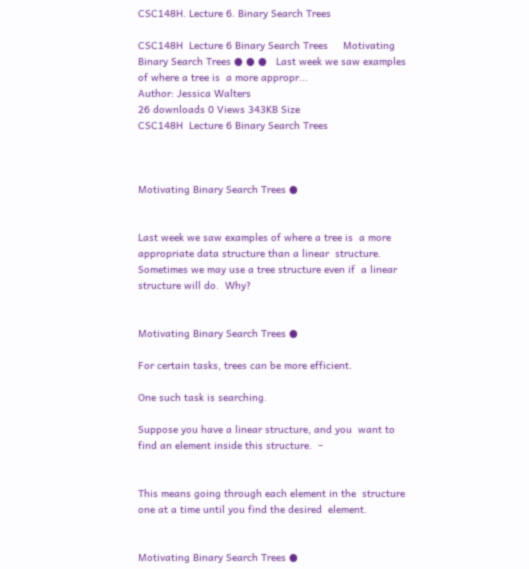CSC148H. Lecture 6. Binary Search Trees

CSC148H  Lecture 6 Binary Search Trees     Motivating Binary Search Trees ● ● ●   Last week we saw examples of where a tree is  a more appropr...
Author: Jessica Walters
26 downloads 0 Views 343KB Size
CSC148H  Lecture 6 Binary Search Trees



Motivating Binary Search Trees ●


Last week we saw examples of where a tree is  a more appropriate data structure than a linear  structure.   Sometimes we may use a tree structure even if  a linear structure will do.  Why?


Motivating Binary Search Trees ●

For certain tasks, trees can be more efficient.

One such task is searching.

Suppose you have a linear structure, and you  want to find an element inside this structure.  –


This means going through each element in the  structure one at a time until you find the desired  element.


Motivating Binary Search Trees ●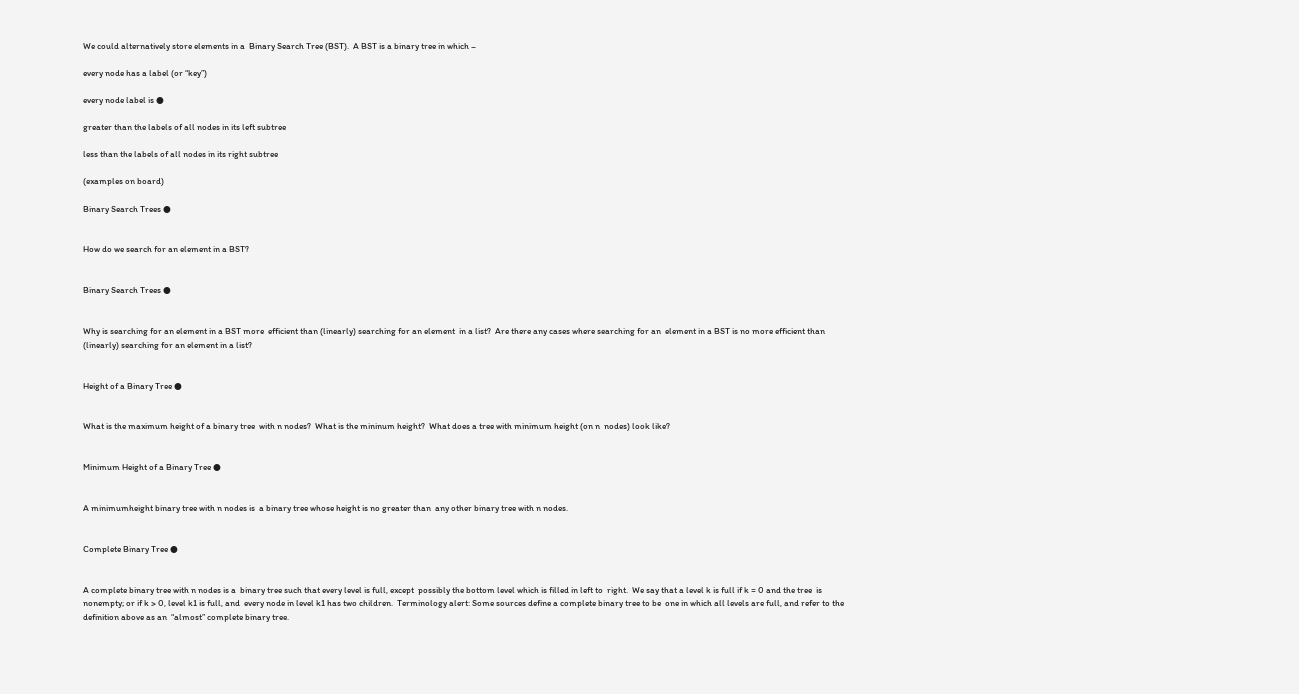We could alternatively store elements in a  Binary Search Tree (BST).  A BST is a binary tree in which –

every node has a label (or “key”)

every node label is ●

greater than the labels of all nodes in its left subtree

less than the labels of all nodes in its right subtree

(examples on board)

Binary Search Trees ●


How do we search for an element in a BST?


Binary Search Trees ●


Why is searching for an element in a BST more  efficient than (linearly) searching for an element  in a list?  Are there any cases where searching for an  element in a BST is no more efficient than  (linearly) searching for an element in a list?


Height of a Binary Tree ●


What is the maximum height of a binary tree  with n nodes?  What is the mininum height?  What does a tree with minimum height (on n  nodes) look like?


Minimum Height of a Binary Tree ●


A minimumheight binary tree with n nodes is  a binary tree whose height is no greater than  any other binary tree with n nodes.


Complete Binary Tree ●


A complete binary tree with n nodes is a  binary tree such that every level is full, except  possibly the bottom level which is filled in left to  right.  We say that a level k is full if k = 0 and the tree  is nonempty; or if k > 0, level k1 is full, and  every node in level k1 has two children.  Terminology alert: Some sources define a complete binary tree to be  one in which all levels are full, and refer to the definition above as an  “almost” complete binary tree.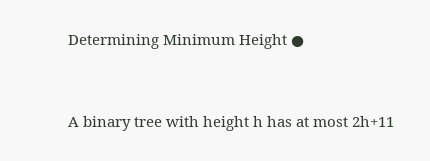Determining Minimum Height ●


A binary tree with height h has at most 2h+11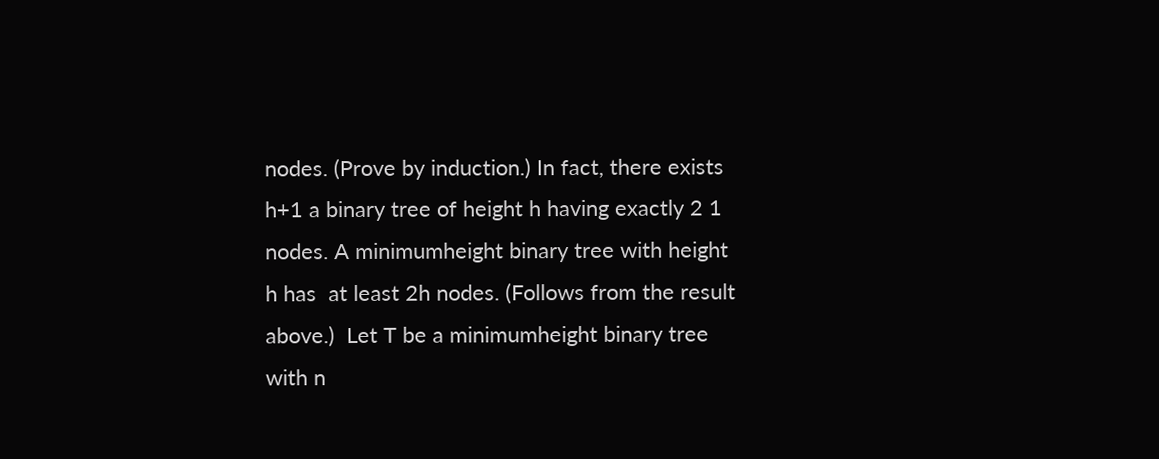nodes. (Prove by induction.) In fact, there exists  h+1 a binary tree of height h having exactly 2 1  nodes. A minimumheight binary tree with height h has  at least 2h nodes. (Follows from the result  above.)  Let T be a minimumheight binary tree with n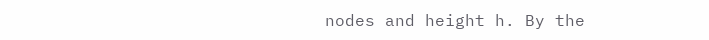nodes and height h. By the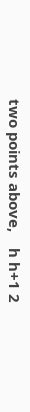two points above,    h h+1 2